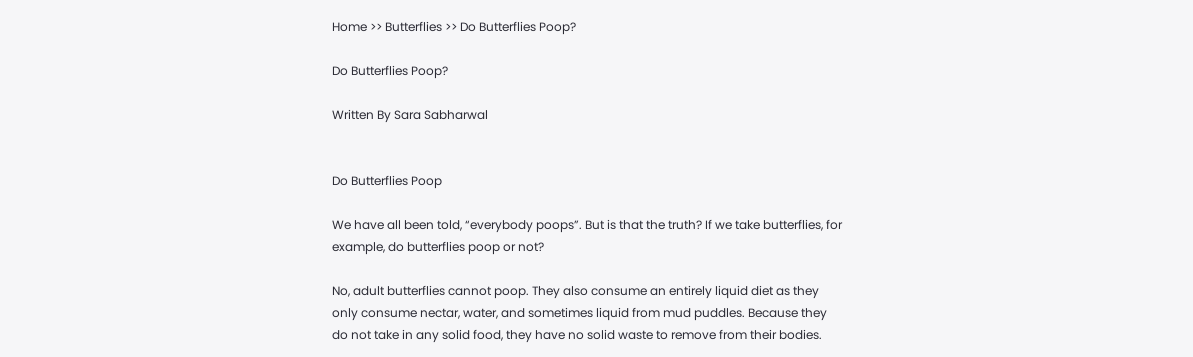Home >> Butterflies >> Do Butterflies Poop?

Do Butterflies Poop?

Written By Sara Sabharwal


Do Butterflies Poop

We have all been told, “everybody poops”. But is that the truth? If we take butterflies, for example, do butterflies poop or not?

No, adult butterflies cannot poop. They also consume an entirely liquid diet as they only consume nectar, water, and sometimes liquid from mud puddles. Because they do not take in any solid food, they have no solid waste to remove from their bodies.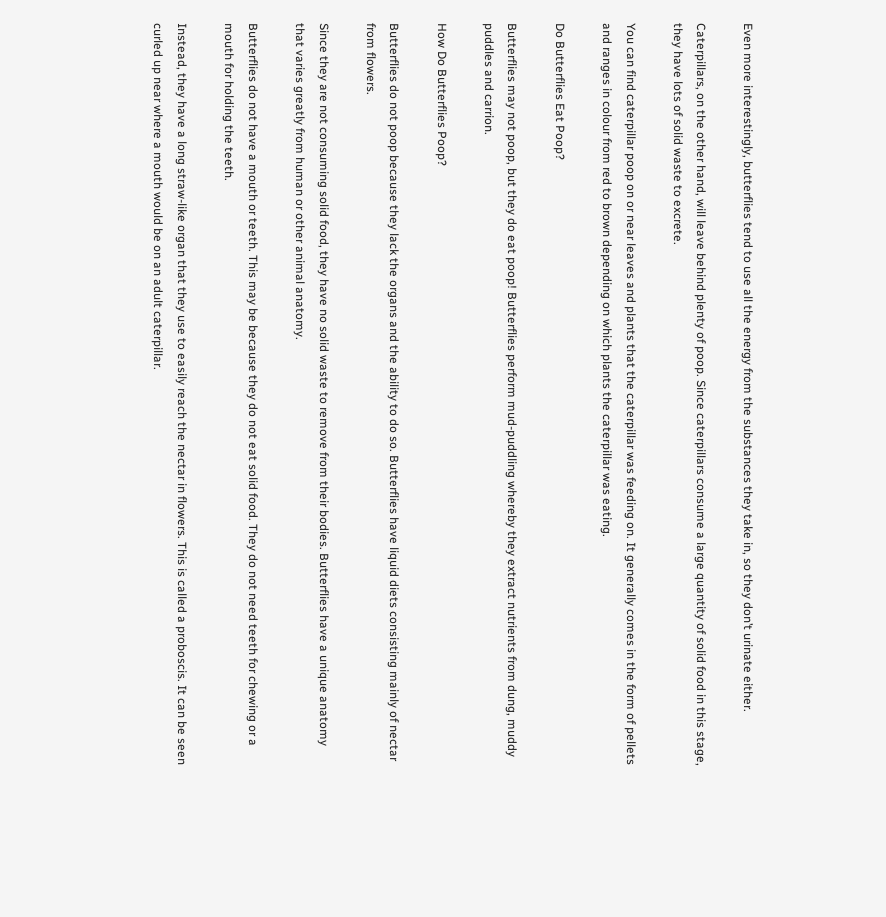Even more interestingly, butterflies tend to use all the energy from the substances they take in, so they don’t urinate either.

Caterpillars, on the other hand, will leave behind plenty of poop. Since caterpillars consume a large quantity of solid food in this stage, they have lots of solid waste to excrete.

You can find caterpillar poop on or near leaves and plants that the caterpillar was feeding on. It generally comes in the form of pellets and ranges in colour from red to brown depending on which plants the caterpillar was eating.

Do Butterflies Eat Poop?

Butterflies may not poop, but they do eat poop! Butterflies perform mud-puddling whereby they extract nutrients from dung, muddy puddles and carrion.

How Do Butterflies Poop?

Butterflies do not poop because they lack the organs and the ability to do so. Butterflies have liquid diets consisting mainly of nectar from flowers.

Since they are not consuming solid food, they have no solid waste to remove from their bodies. Butterflies have a unique anatomy that varies greatly from human or other animal anatomy.

Butterflies do not have a mouth or teeth. This may be because they do not eat solid food. They do not need teeth for chewing or a mouth for holding the teeth.

Instead, they have a long straw-like organ that they use to easily reach the nectar in flowers. This is called a proboscis. It can be seen curled up near where a mouth would be on an adult caterpillar.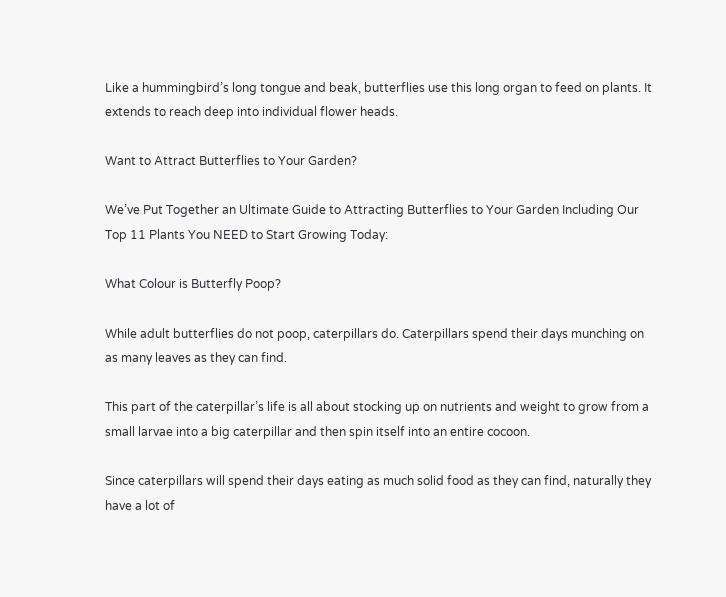Like a hummingbird’s long tongue and beak, butterflies use this long organ to feed on plants. It extends to reach deep into individual flower heads.

Want to Attract Butterflies to Your Garden?

We’ve Put Together an Ultimate Guide to Attracting Butterflies to Your Garden Including Our Top 11 Plants You NEED to Start Growing Today:

What Colour is Butterfly Poop?

While adult butterflies do not poop, caterpillars do. Caterpillars spend their days munching on as many leaves as they can find.

This part of the caterpillar’s life is all about stocking up on nutrients and weight to grow from a small larvae into a big caterpillar and then spin itself into an entire cocoon.

Since caterpillars will spend their days eating as much solid food as they can find, naturally they have a lot of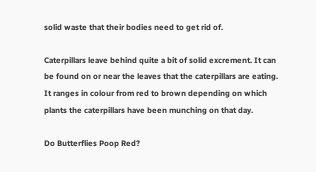solid waste that their bodies need to get rid of.

Caterpillars leave behind quite a bit of solid excrement. It can be found on or near the leaves that the caterpillars are eating. It ranges in colour from red to brown depending on which plants the caterpillars have been munching on that day.

Do Butterflies Poop Red?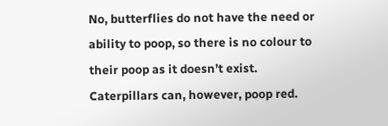No, butterflies do not have the need or ability to poop, so there is no colour to their poop as it doesn’t exist. Caterpillars can, however, poop red.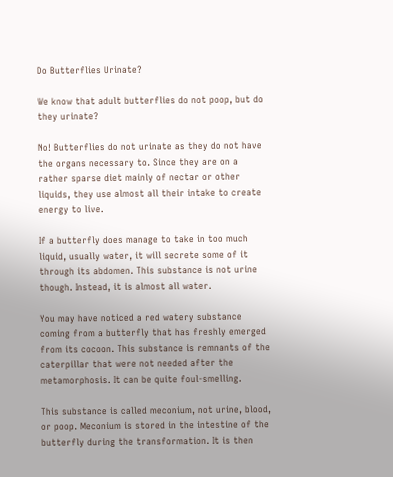Do Butterflies Urinate?

We know that adult butterflies do not poop, but do they urinate?

No! Butterflies do not urinate as they do not have the organs necessary to. Since they are on a rather sparse diet mainly of nectar or other liquids, they use almost all their intake to create energy to live.

If a butterfly does manage to take in too much liquid, usually water, it will secrete some of it through its abdomen. This substance is not urine though. Instead, it is almost all water.

You may have noticed a red watery substance coming from a butterfly that has freshly emerged from its cocoon. This substance is remnants of the caterpillar that were not needed after the metamorphosis. It can be quite foul-smelling.

This substance is called meconium, not urine, blood, or poop. Meconium is stored in the intestine of the butterfly during the transformation. It is then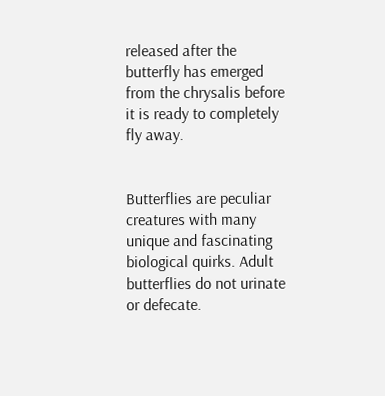released after the butterfly has emerged from the chrysalis before it is ready to completely fly away.


Butterflies are peculiar creatures with many unique and fascinating biological quirks. Adult butterflies do not urinate or defecate.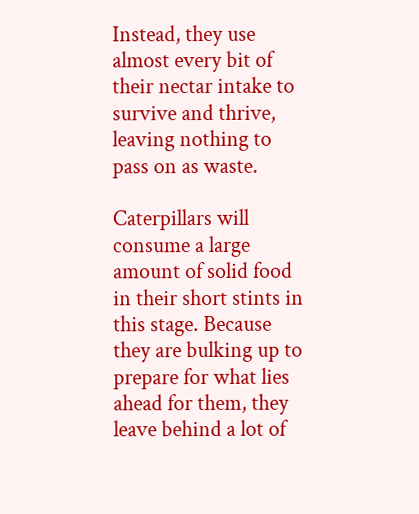Instead, they use almost every bit of their nectar intake to survive and thrive, leaving nothing to pass on as waste.

Caterpillars will consume a large amount of solid food in their short stints in this stage. Because they are bulking up to prepare for what lies ahead for them, they leave behind a lot of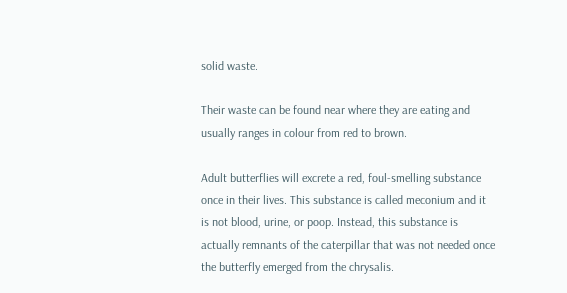solid waste.

Their waste can be found near where they are eating and usually ranges in colour from red to brown.

Adult butterflies will excrete a red, foul-smelling substance once in their lives. This substance is called meconium and it is not blood, urine, or poop. Instead, this substance is actually remnants of the caterpillar that was not needed once the butterfly emerged from the chrysalis.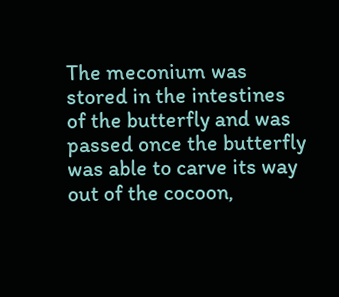The meconium was stored in the intestines of the butterfly and was passed once the butterfly was able to carve its way out of the cocoon,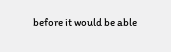before it would be able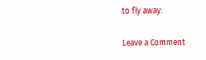to fly away.

Leave a Comment